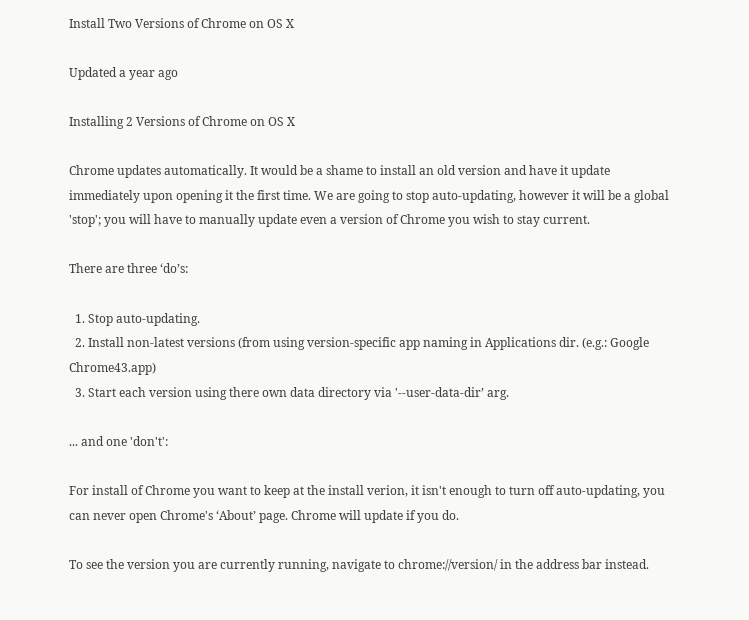Install Two Versions of Chrome on OS X

Updated a year ago

Installing 2 Versions of Chrome on OS X

Chrome updates automatically. It would be a shame to install an old version and have it update immediately upon opening it the first time. We are going to stop auto-updating, however it will be a global 'stop'; you will have to manually update even a version of Chrome you wish to stay current.

There are three ‘do’s:

  1. Stop auto-updating.
  2. Install non-latest versions (from using version-specific app naming in Applications dir. (e.g.: Google Chrome43.app)
  3. Start each version using there own data directory via '--user-data-dir’ arg.

... and one 'don't':

For install of Chrome you want to keep at the install verion, it isn't enough to turn off auto-updating, you can never open Chrome's ‘About’ page. Chrome will update if you do.

To see the version you are currently running, navigate to chrome://version/ in the address bar instead.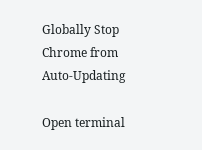Globally Stop Chrome from Auto-Updating

Open terminal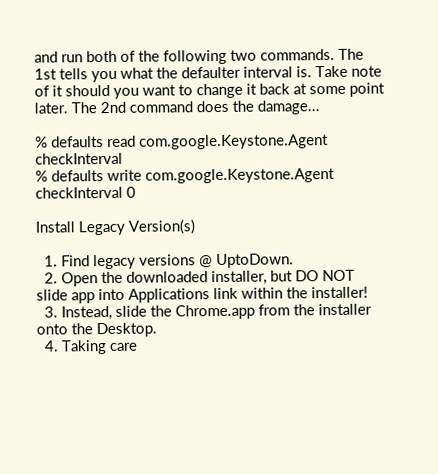and run both of the following two commands. The 1st tells you what the defaulter interval is. Take note of it should you want to change it back at some point later. The 2nd command does the damage...

% defaults read com.google.Keystone.Agent checkInterval
% defaults write com.google.Keystone.Agent checkInterval 0

Install Legacy Version(s)

  1. Find legacy versions @ UptoDown.
  2. Open the downloaded installer, but DO NOT slide app into Applications link within the installer!
  3. Instead, slide the Chrome.app from the installer onto the Desktop.
  4. Taking care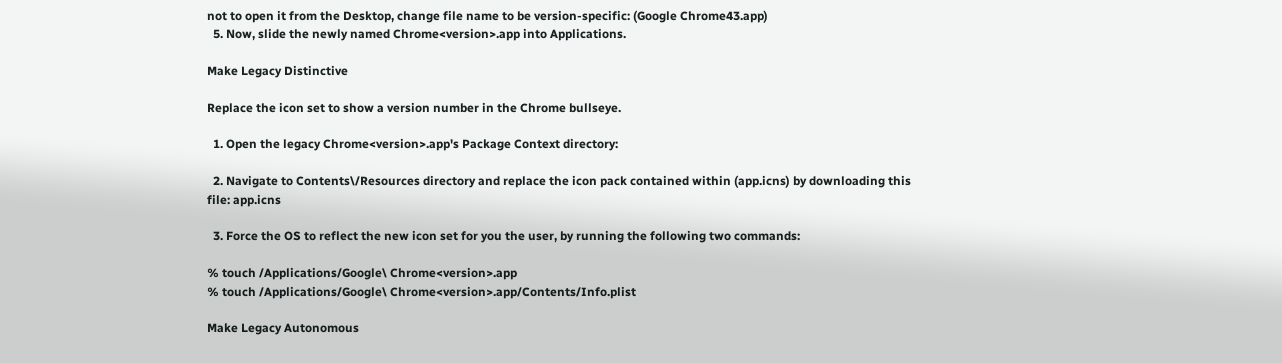not to open it from the Desktop, change file name to be version-specific: (Google Chrome43.app)
  5. Now, slide the newly named Chrome<version>.app into Applications.

Make Legacy Distinctive

Replace the icon set to show a version number in the Chrome bullseye.

  1. Open the legacy Chrome<version>.app's Package Context directory:

  2. Navigate to Contents\/Resources directory and replace the icon pack contained within (app.icns) by downloading this file: app.icns

  3. Force the OS to reflect the new icon set for you the user, by running the following two commands:

% touch /Applications/Google\ Chrome<version>.app
% touch /Applications/Google\ Chrome<version>.app/Contents/Info.plist

Make Legacy Autonomous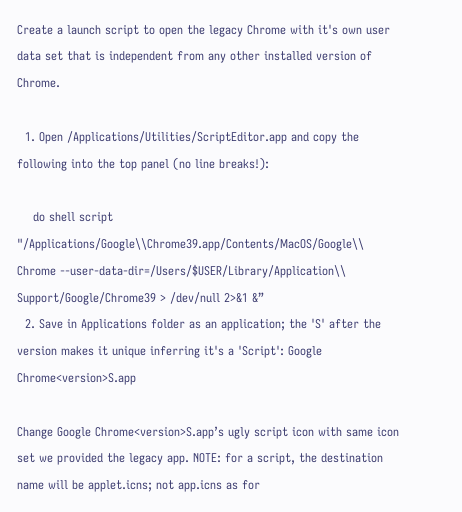Create a launch script to open the legacy Chrome with it's own user data set that is independent from any other installed version of Chrome.

  1. Open /Applications/Utilities/ScriptEditor.app and copy the following into the top panel (no line breaks!):

    do shell script "/Applications/Google\\Chrome39.app/Contents/MacOS/Google\\ Chrome --user-data-dir=/Users/$USER/Library/Application\\ Support/Google/Chrome39 > /dev/null 2>&1 &”
  2. Save in Applications folder as an application; the 'S' after the version makes it unique inferring it's a 'Script': Google Chrome<version>S.app

Change Google Chrome<version>S.app’s ugly script icon with same icon set we provided the legacy app. NOTE: for a script, the destination name will be applet.icns; not app.icns as for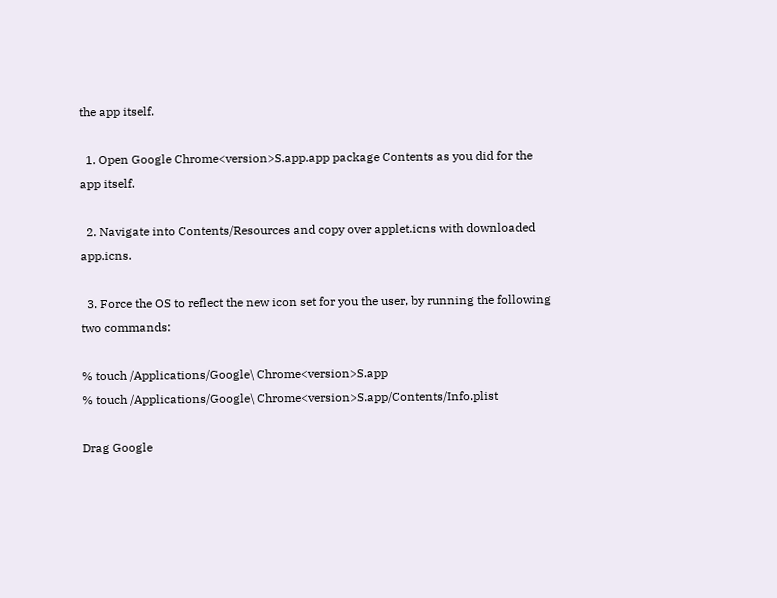the app itself.

  1. Open Google Chrome<version>S.app.app package Contents as you did for the app itself.

  2. Navigate into Contents/Resources and copy over applet.icns with downloaded app.icns.

  3. Force the OS to reflect the new icon set for you the user, by running the following two commands:

% touch /Applications/Google\ Chrome<version>S.app
% touch /Applications/Google\ Chrome<version>S.app/Contents/Info.plist

Drag Google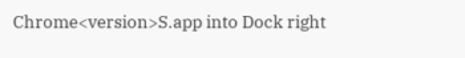Chrome<version>S.app into Dock right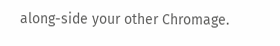along-side your other Chromage.